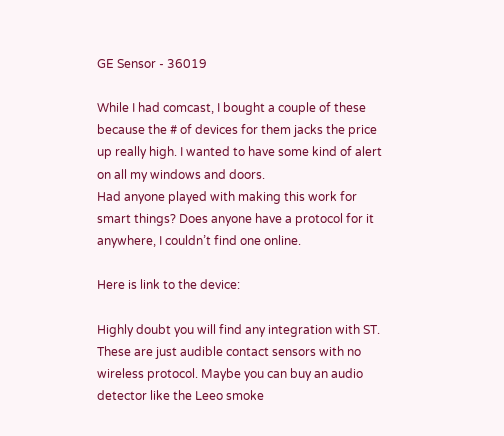GE Sensor - 36019

While I had comcast, I bought a couple of these because the # of devices for them jacks the price up really high. I wanted to have some kind of alert on all my windows and doors.
Had anyone played with making this work for smart things? Does anyone have a protocol for it anywhere, I couldn’t find one online.

Here is link to the device:

Highly doubt you will find any integration with ST. These are just audible contact sensors with no wireless protocol. Maybe you can buy an audio detector like the Leeo smoke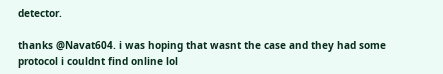detector.

thanks @Navat604. i was hoping that wasnt the case and they had some protocol i couldnt find online lol